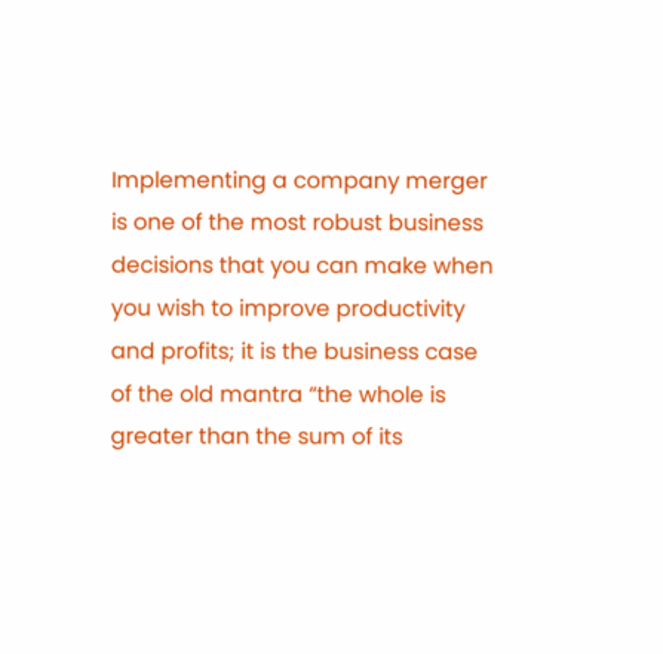Implementing a company merger is one of the most robust business decisions that you can make when you wish to improve productivity and profits; it is the business case of the old mantra “the whole is greater than the sum of its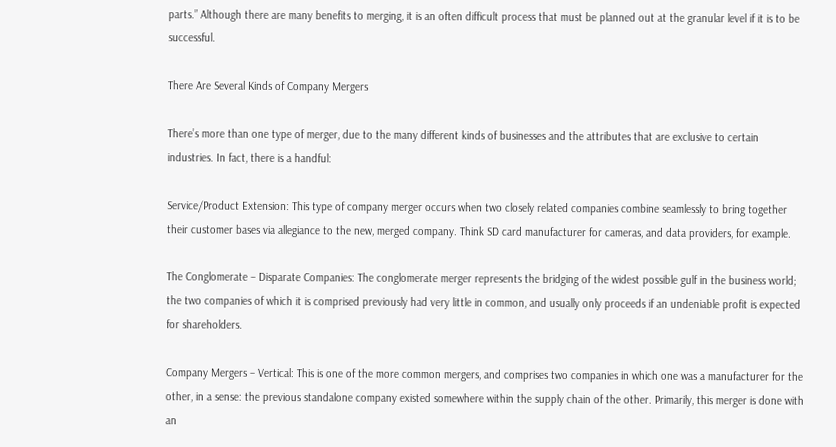parts.” Although there are many benefits to merging, it is an often difficult process that must be planned out at the granular level if it is to be successful.

There Are Several Kinds of Company Mergers

There’s more than one type of merger, due to the many different kinds of businesses and the attributes that are exclusive to certain industries. In fact, there is a handful:

Service/Product Extension: This type of company merger occurs when two closely related companies combine seamlessly to bring together their customer bases via allegiance to the new, merged company. Think SD card manufacturer for cameras, and data providers, for example.

The Conglomerate – Disparate Companies: The conglomerate merger represents the bridging of the widest possible gulf in the business world; the two companies of which it is comprised previously had very little in common, and usually only proceeds if an undeniable profit is expected for shareholders.

Company Mergers – Vertical: This is one of the more common mergers, and comprises two companies in which one was a manufacturer for the other, in a sense: the previous standalone company existed somewhere within the supply chain of the other. Primarily, this merger is done with an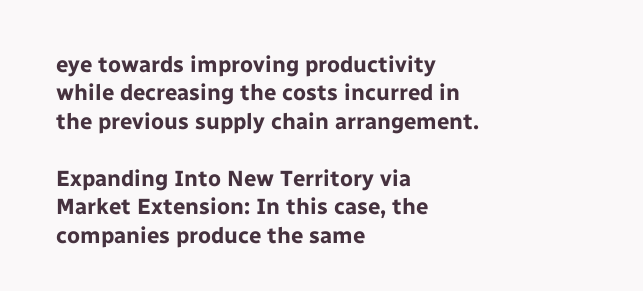eye towards improving productivity while decreasing the costs incurred in the previous supply chain arrangement.

Expanding Into New Territory via Market Extension: In this case, the companies produce the same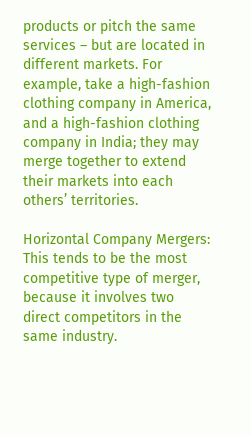products or pitch the same services – but are located in different markets. For example, take a high-fashion clothing company in America, and a high-fashion clothing company in India; they may merge together to extend their markets into each others’ territories.

Horizontal Company Mergers: This tends to be the most competitive type of merger, because it involves two direct competitors in the same industry.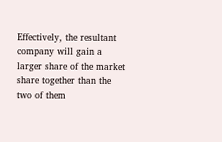Effectively, the resultant company will gain a larger share of the market share together than the two of them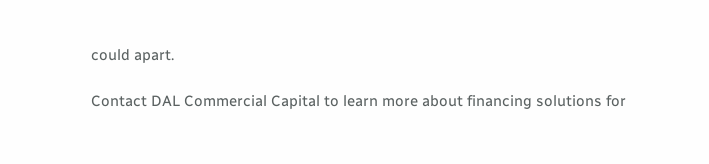could apart.

Contact DAL Commercial Capital to learn more about financing solutions for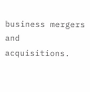business mergers and acquisitions.